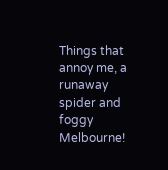Things that annoy me, a runaway spider and foggy Melbourne!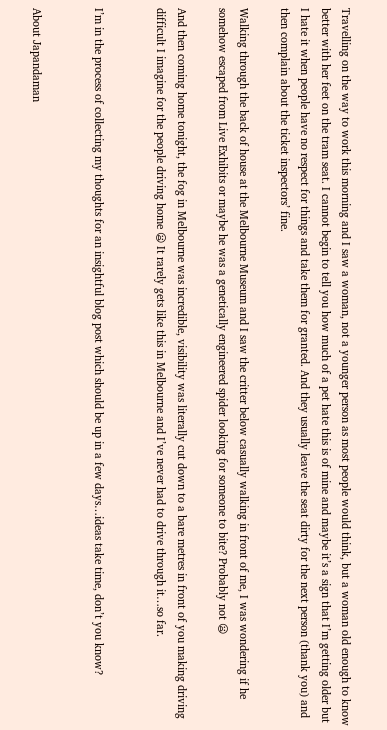Travelling on the way to work this morning and I saw a woman, not a younger person as most people would think, but a woman old enough to know better with her feet on the tram seat. I cannot begin to tell you how much of a pet hate this is of mine and maybe it’s a sign that I’m getting older but I hate it when people have no respect for things and take them for granted. And they usually leave the seat dirty for the next person (thank you) and then complain about the ticket inspectors’ fine.

Walking through the back of house at the Melbourne Museum and I saw the critter below casually walking in front of me, I was wondering if he somehow escaped from Live Exhibits or maybe he was a genetically engineered spider looking for someone to bite? Probably not 😦

And then coming home tonight, the fog in Melbourne was incredible, visibility was literally cut down to a bare metres in front of you making driving difficult I imagine for the people driving home 😦 It rarely gets like this in Melbourne and I’ve never had to drive through it…so far.


I’m in the process of collecting my thoughts for an insightful blog post which should be up in a few days…ideas take time, don’t you know?


About Japandaman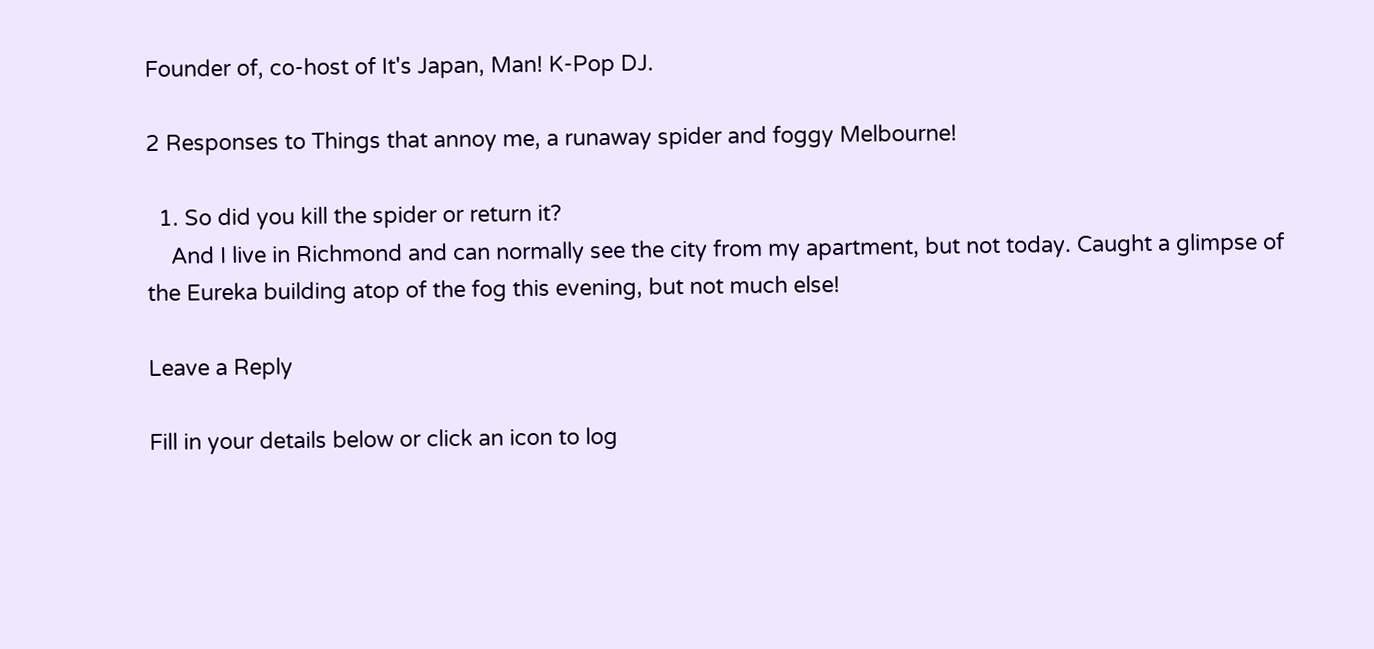Founder of, co-host of It's Japan, Man! K-Pop DJ.

2 Responses to Things that annoy me, a runaway spider and foggy Melbourne!

  1. So did you kill the spider or return it?
    And I live in Richmond and can normally see the city from my apartment, but not today. Caught a glimpse of the Eureka building atop of the fog this evening, but not much else!

Leave a Reply

Fill in your details below or click an icon to log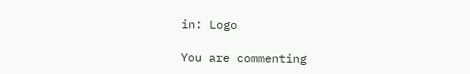in: Logo

You are commenting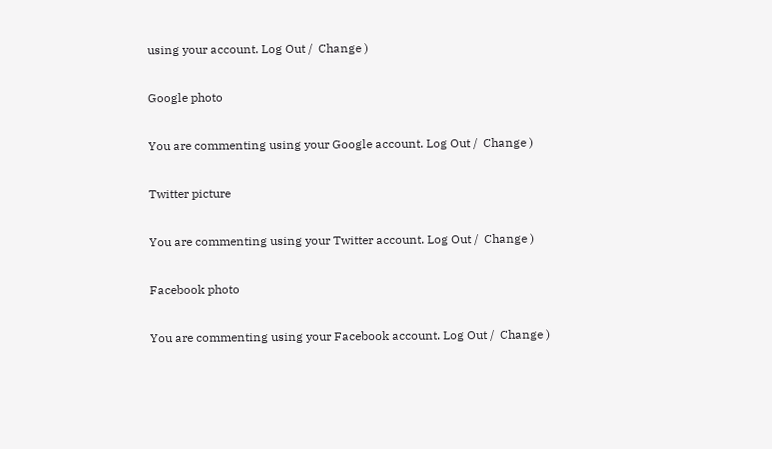using your account. Log Out /  Change )

Google photo

You are commenting using your Google account. Log Out /  Change )

Twitter picture

You are commenting using your Twitter account. Log Out /  Change )

Facebook photo

You are commenting using your Facebook account. Log Out /  Change )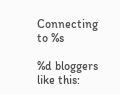Connecting to %s

%d bloggers like this: